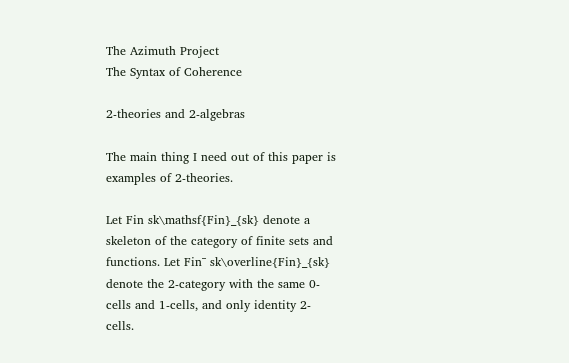The Azimuth Project
The Syntax of Coherence

2-theories and 2-algebras

The main thing I need out of this paper is examples of 2-theories.

Let Fin sk\mathsf{Fin}_{sk} denote a skeleton of the category of finite sets and functions. Let Fin¯ sk\overline{Fin}_{sk} denote the 2-category with the same 0-cells and 1-cells, and only identity 2-cells.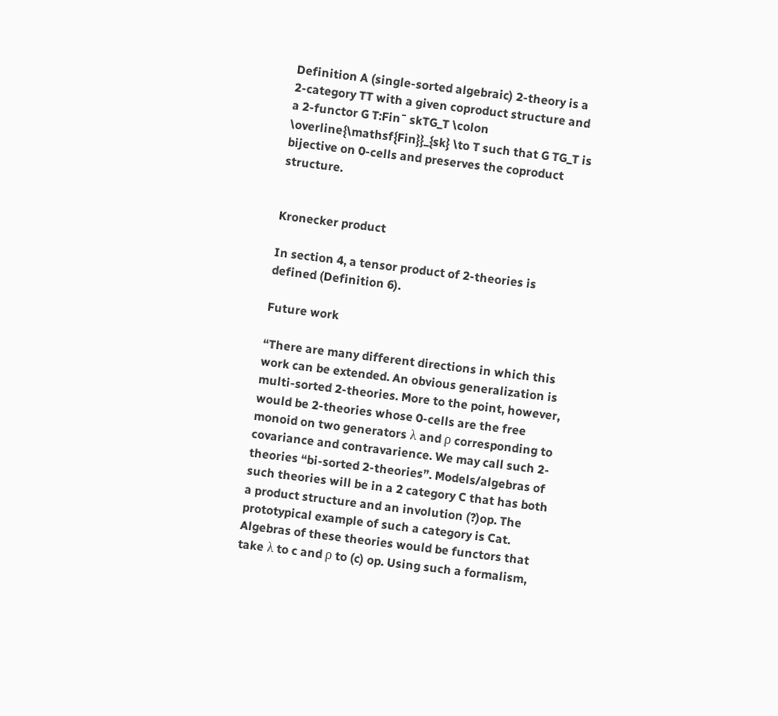Definition A (single-sorted algebraic) 2-theory is a 2-category TT with a given coproduct structure and a 2-functor G T:Fin¯ skTG_T \colon \overline{\mathsf{Fin}}_{sk} \to T such that G TG_T is bijective on 0-cells and preserves the coproduct structure.


Kronecker product

In section 4, a tensor product of 2-theories is defined (Definition 6).

Future work

“There are many different directions in which this work can be extended. An obvious generalization is multi-sorted 2-theories. More to the point, however, would be 2-theories whose 0-cells are the free monoid on two generators λ and ρ corresponding to covariance and contravarience. We may call such 2-theories “bi-sorted 2-theories”. Models/algebras of such theories will be in a 2 category C that has both a product structure and an involution (?)op. The prototypical example of such a category is Cat. Algebras of these theories would be functors that take λ to c and ρ to (c) op. Using such a formalism,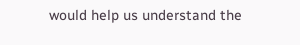would help us understand the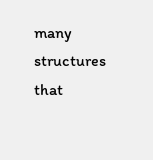many structures that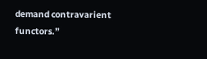demand contravarient functors.”